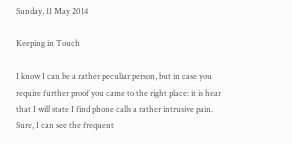Sunday, 11 May 2014

Keeping in Touch

I know I can be a rather peculiar person, but in case you require further proof you came to the right place: it is hear that I will state I find phone calls a rather intrusive pain. Sure, I can see the frequent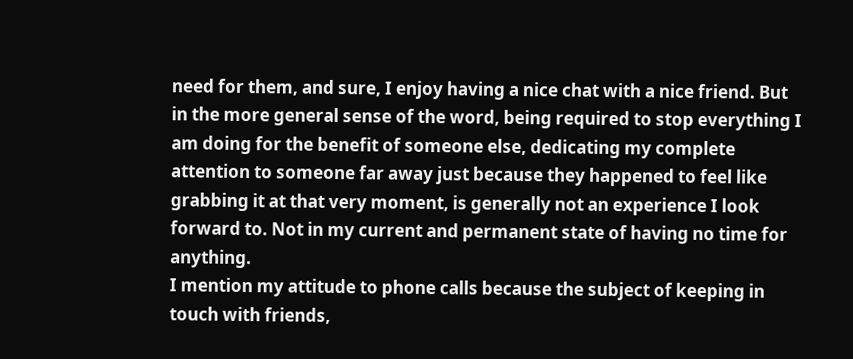need for them, and sure, I enjoy having a nice chat with a nice friend. But in the more general sense of the word, being required to stop everything I am doing for the benefit of someone else, dedicating my complete attention to someone far away just because they happened to feel like grabbing it at that very moment, is generally not an experience I look forward to. Not in my current and permanent state of having no time for anything.
I mention my attitude to phone calls because the subject of keeping in touch with friends,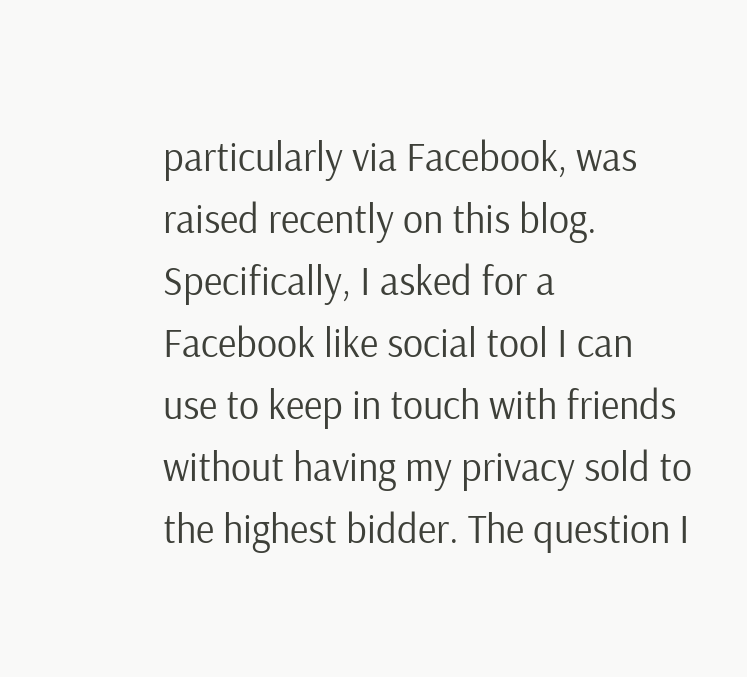particularly via Facebook, was raised recently on this blog. Specifically, I asked for a Facebook like social tool I can use to keep in touch with friends without having my privacy sold to the highest bidder. The question I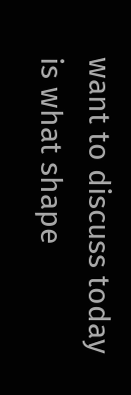want to discuss today is what shape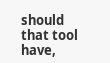should that tool have,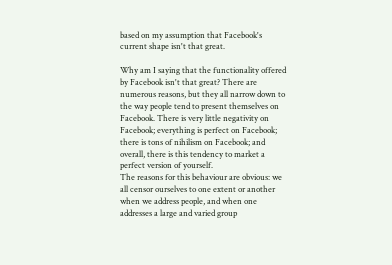based on my assumption that Facebook's current shape isn't that great.

Why am I saying that the functionality offered by Facebook isn't that great? There are numerous reasons, but they all narrow down to the way people tend to present themselves on Facebook. There is very little negativity on Facebook; everything is perfect on Facebook; there is tons of nihilism on Facebook; and overall, there is this tendency to market a perfect version of yourself.
The reasons for this behaviour are obvious: we all censor ourselves to one extent or another when we address people, and when one addresses a large and varied group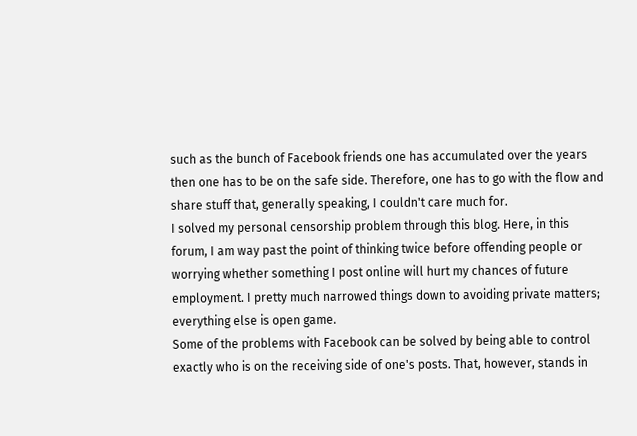such as the bunch of Facebook friends one has accumulated over the years then one has to be on the safe side. Therefore, one has to go with the flow and share stuff that, generally speaking, I couldn't care much for.
I solved my personal censorship problem through this blog. Here, in this forum, I am way past the point of thinking twice before offending people or worrying whether something I post online will hurt my chances of future employment. I pretty much narrowed things down to avoiding private matters; everything else is open game.
Some of the problems with Facebook can be solved by being able to control exactly who is on the receiving side of one's posts. That, however, stands in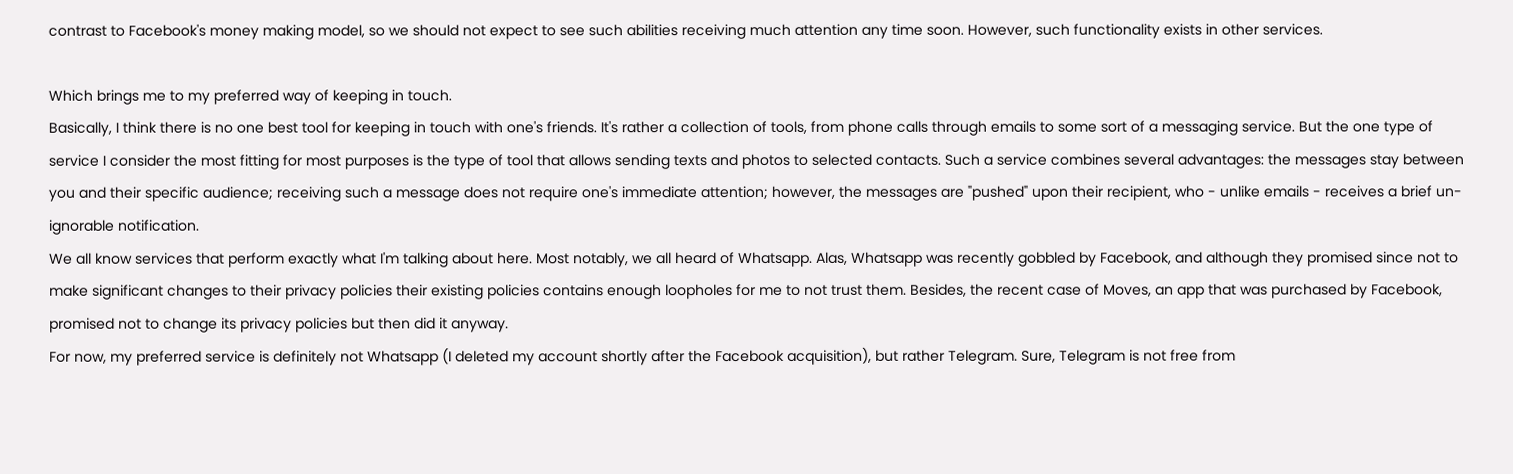contrast to Facebook's money making model, so we should not expect to see such abilities receiving much attention any time soon. However, such functionality exists in other services.

Which brings me to my preferred way of keeping in touch.
Basically, I think there is no one best tool for keeping in touch with one's friends. It's rather a collection of tools, from phone calls through emails to some sort of a messaging service. But the one type of service I consider the most fitting for most purposes is the type of tool that allows sending texts and photos to selected contacts. Such a service combines several advantages: the messages stay between you and their specific audience; receiving such a message does not require one's immediate attention; however, the messages are "pushed" upon their recipient, who - unlike emails - receives a brief un-ignorable notification.
We all know services that perform exactly what I'm talking about here. Most notably, we all heard of Whatsapp. Alas, Whatsapp was recently gobbled by Facebook, and although they promised since not to make significant changes to their privacy policies their existing policies contains enough loopholes for me to not trust them. Besides, the recent case of Moves, an app that was purchased by Facebook, promised not to change its privacy policies but then did it anyway.
For now, my preferred service is definitely not Whatsapp (I deleted my account shortly after the Facebook acquisition), but rather Telegram. Sure, Telegram is not free from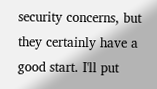security concerns, but they certainly have a good start. I'll put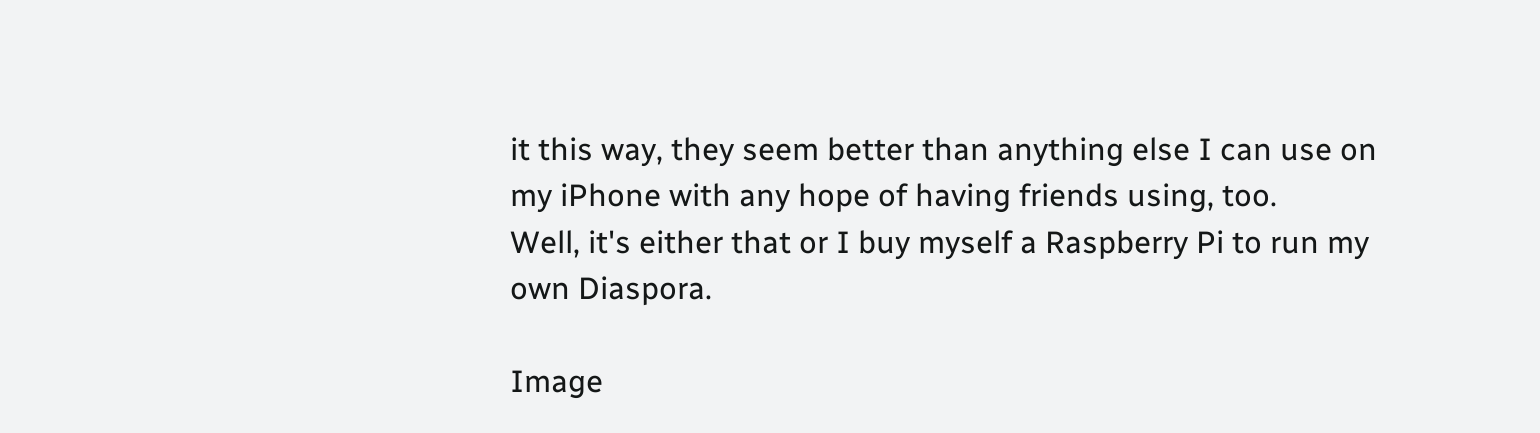it this way, they seem better than anything else I can use on my iPhone with any hope of having friends using, too.
Well, it's either that or I buy myself a Raspberry Pi to run my own Diaspora.

Image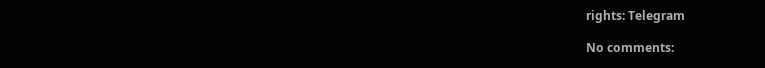rights: Telegram

No comments: